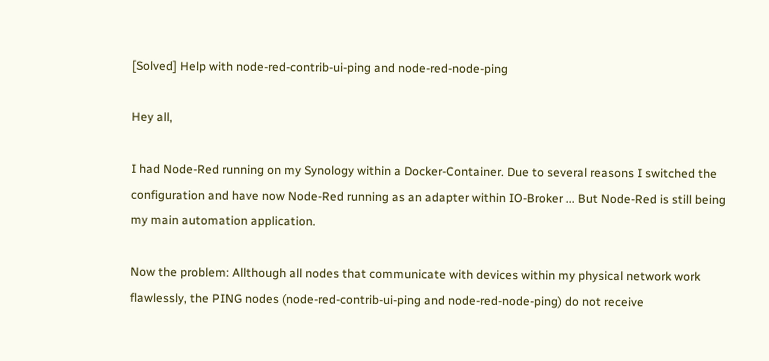[Solved] Help with node-red-contrib-ui-ping and node-red-node-ping

Hey all,

I had Node-Red running on my Synology within a Docker-Container. Due to several reasons I switched the configuration and have now Node-Red running as an adapter within IO-Broker ... But Node-Red is still being my main automation application.

Now the problem: Allthough all nodes that communicate with devices within my physical network work flawlessly, the PING nodes (node-red-contrib-ui-ping and node-red-node-ping) do not receive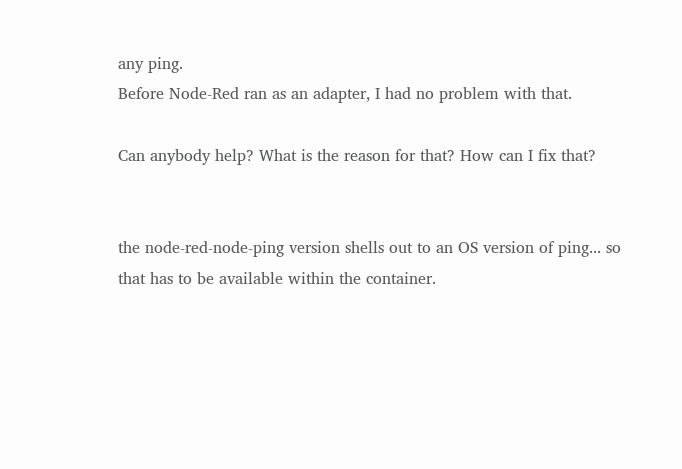any ping.
Before Node-Red ran as an adapter, I had no problem with that.

Can anybody help? What is the reason for that? How can I fix that?


the node-red-node-ping version shells out to an OS version of ping... so that has to be available within the container.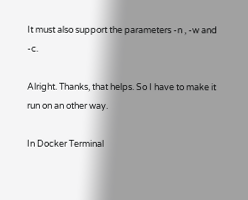It must also support the parameters -n , -w and -c.

Alright. Thanks, that helps. So I have to make it run on an other way.

In Docker Terminal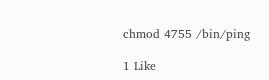chmod 4755 /bin/ping

1 Like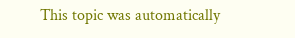This topic was automatically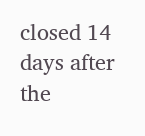closed 14 days after the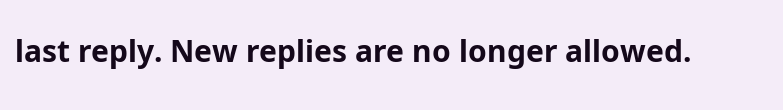last reply. New replies are no longer allowed.